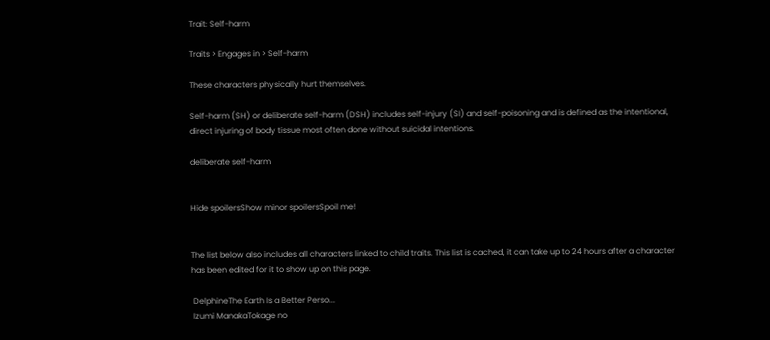Trait: Self-harm

Traits > Engages in > Self-harm

These characters physically hurt themselves.

Self-harm (SH) or deliberate self-harm (DSH) includes self-injury (SI) and self-poisoning and is defined as the intentional, direct injuring of body tissue most often done without suicidal intentions.

deliberate self-harm


Hide spoilersShow minor spoilersSpoil me!


The list below also includes all characters linked to child traits. This list is cached, it can take up to 24 hours after a character has been edited for it to show up on this page.

 DelphineThe Earth Is a Better Perso...
 Izumi ManakaTokage no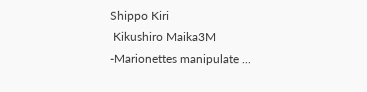Shippo Kiri
 Kikushiro Maika3M -Marionettes manipulate ...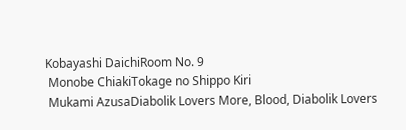Kobayashi DaichiRoom No. 9
 Monobe ChiakiTokage no Shippo Kiri
 Mukami AzusaDiabolik Lovers More, Blood, Diabolik Lovers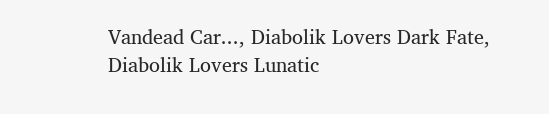Vandead Car..., Diabolik Lovers Dark Fate, Diabolik Lovers Lunatic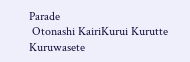Parade
 Otonashi KairiKurui Kurutte Kuruwasete